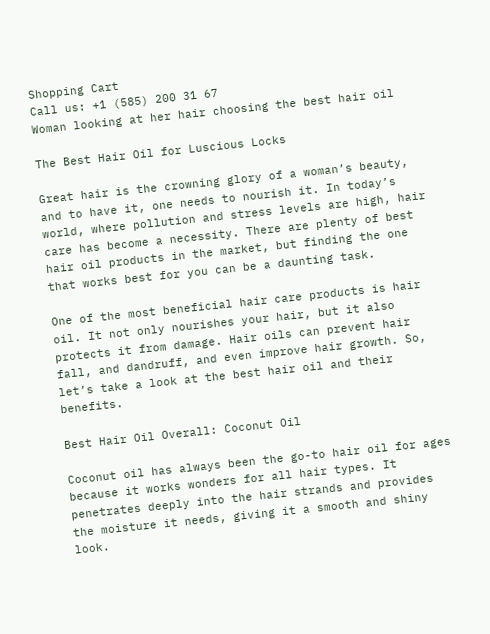Shopping Cart
Call us: +1 (585) 200 31 67
Woman looking at her hair choosing the best hair oil

The Best Hair Oil for Luscious Locks

Great hair is the crowning glory of a woman’s beauty, and to have it, one needs to nourish it. In today’s world, where pollution and stress levels are high, hair care has become a necessity. There are plenty of best hair oil products in the market, but finding the one that works best for you can be a daunting task.

One of the most beneficial hair care products is hair oil. It not only nourishes your hair, but it also protects it from damage. Hair oils can prevent hair fall, and dandruff, and even improve hair growth. So, let’s take a look at the best hair oil and their benefits.

Best Hair Oil Overall: Coconut Oil

Coconut oil has always been the go-to hair oil for ages because it works wonders for all hair types. It penetrates deeply into the hair strands and provides the moisture it needs, giving it a smooth and shiny look.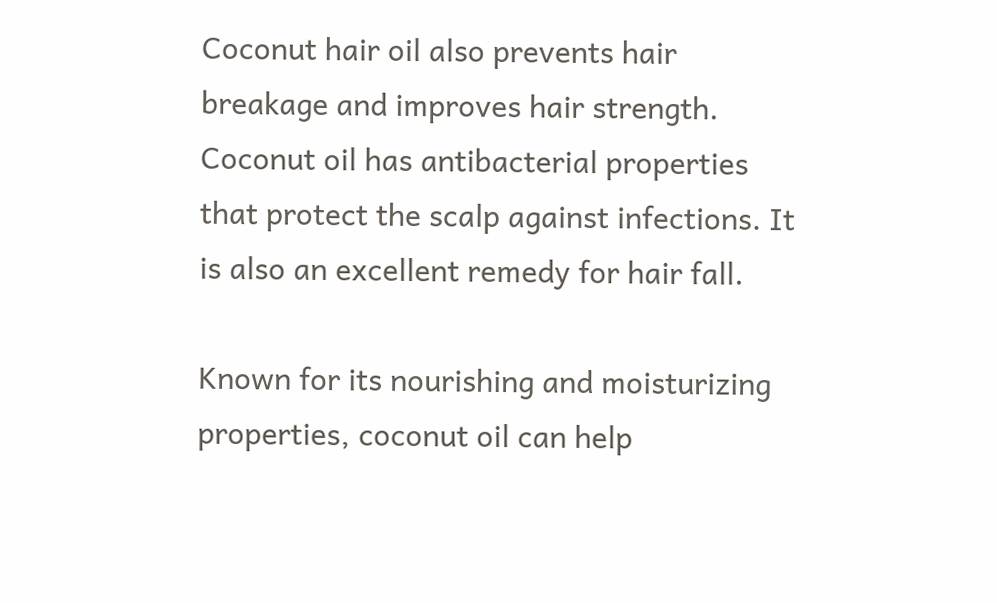Coconut hair oil also prevents hair breakage and improves hair strength. Coconut oil has antibacterial properties that protect the scalp against infections. It is also an excellent remedy for hair fall.

Known for its nourishing and moisturizing properties, coconut oil can help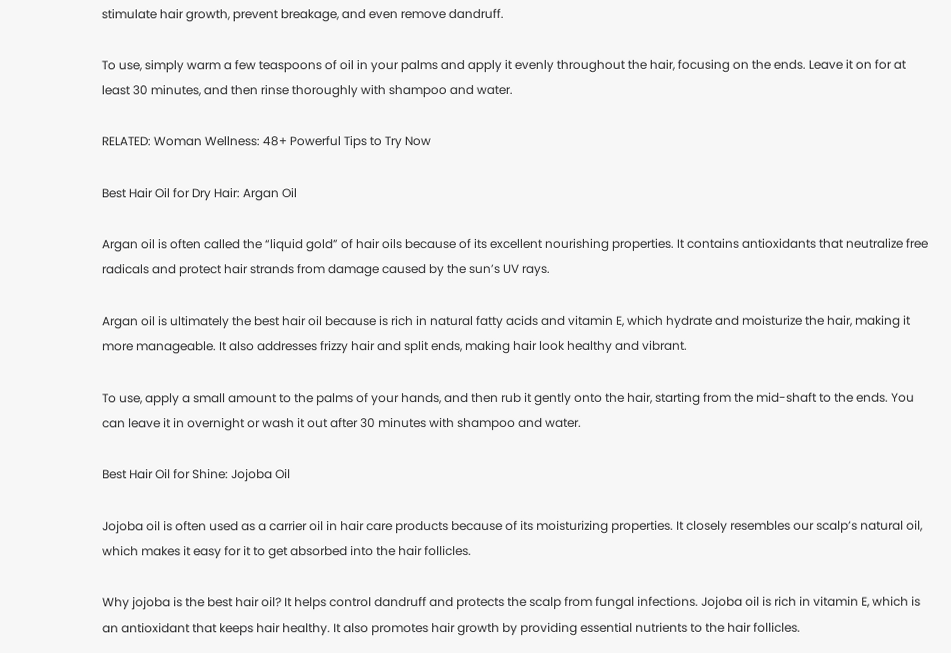stimulate hair growth, prevent breakage, and even remove dandruff.

To use, simply warm a few teaspoons of oil in your palms and apply it evenly throughout the hair, focusing on the ends. Leave it on for at least 30 minutes, and then rinse thoroughly with shampoo and water.

RELATED: Woman Wellness: 48+ Powerful Tips to Try Now

Best Hair Oil for Dry Hair: Argan Oil

Argan oil is often called the “liquid gold” of hair oils because of its excellent nourishing properties. It contains antioxidants that neutralize free radicals and protect hair strands from damage caused by the sun’s UV rays.

Argan oil is ultimately the best hair oil because is rich in natural fatty acids and vitamin E, which hydrate and moisturize the hair, making it more manageable. It also addresses frizzy hair and split ends, making hair look healthy and vibrant.

To use, apply a small amount to the palms of your hands, and then rub it gently onto the hair, starting from the mid-shaft to the ends. You can leave it in overnight or wash it out after 30 minutes with shampoo and water.

Best Hair Oil for Shine: Jojoba Oil

Jojoba oil is often used as a carrier oil in hair care products because of its moisturizing properties. It closely resembles our scalp’s natural oil, which makes it easy for it to get absorbed into the hair follicles.

Why jojoba is the best hair oil? It helps control dandruff and protects the scalp from fungal infections. Jojoba oil is rich in vitamin E, which is an antioxidant that keeps hair healthy. It also promotes hair growth by providing essential nutrients to the hair follicles.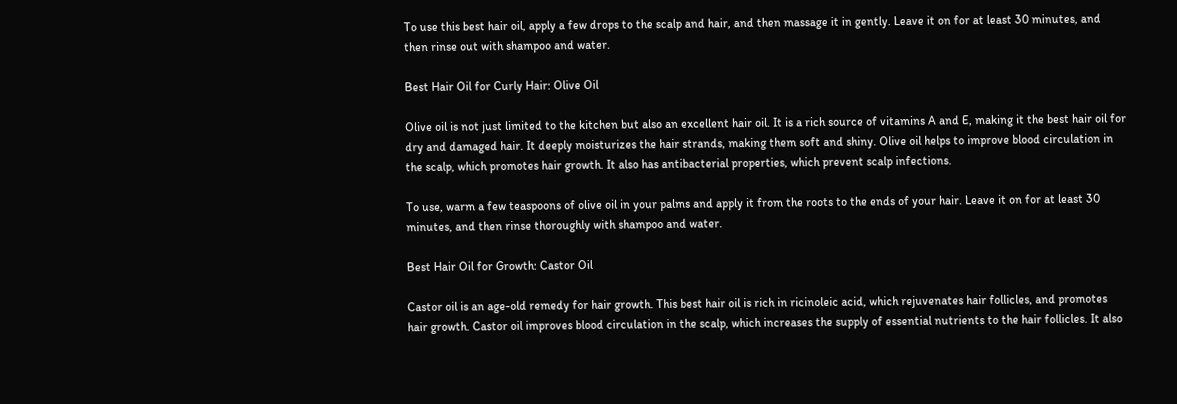To use this best hair oil, apply a few drops to the scalp and hair, and then massage it in gently. Leave it on for at least 30 minutes, and then rinse out with shampoo and water.

Best Hair Oil for Curly Hair: Olive Oil

Olive oil is not just limited to the kitchen but also an excellent hair oil. It is a rich source of vitamins A and E, making it the best hair oil for dry and damaged hair. It deeply moisturizes the hair strands, making them soft and shiny. Olive oil helps to improve blood circulation in the scalp, which promotes hair growth. It also has antibacterial properties, which prevent scalp infections.

To use, warm a few teaspoons of olive oil in your palms and apply it from the roots to the ends of your hair. Leave it on for at least 30 minutes, and then rinse thoroughly with shampoo and water.

Best Hair Oil for Growth: Castor Oil

Castor oil is an age-old remedy for hair growth. This best hair oil is rich in ricinoleic acid, which rejuvenates hair follicles, and promotes hair growth. Castor oil improves blood circulation in the scalp, which increases the supply of essential nutrients to the hair follicles. It also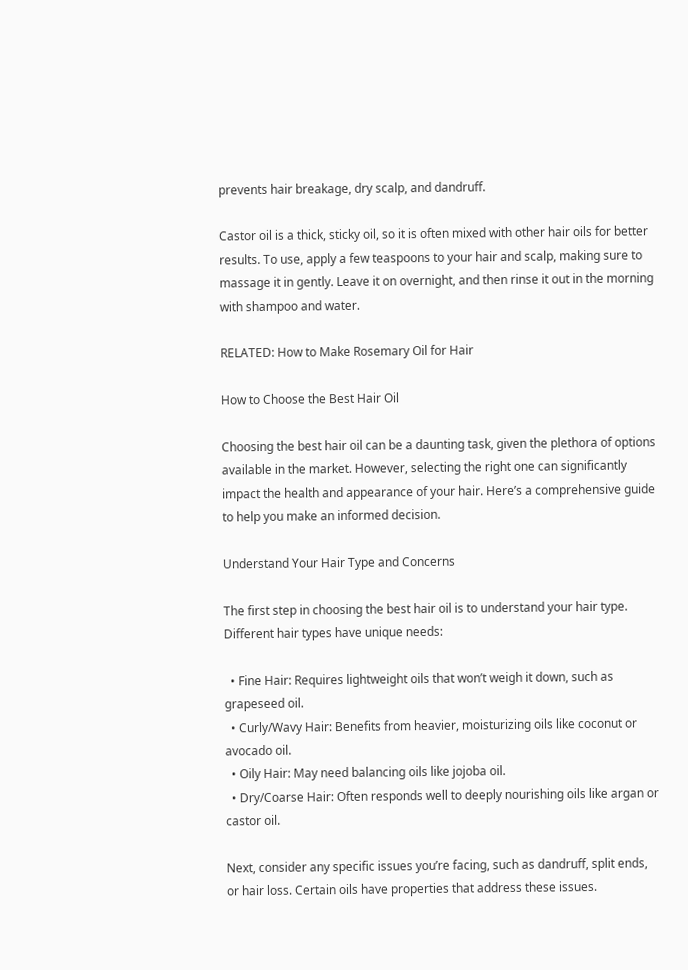prevents hair breakage, dry scalp, and dandruff.

Castor oil is a thick, sticky oil, so it is often mixed with other hair oils for better results. To use, apply a few teaspoons to your hair and scalp, making sure to massage it in gently. Leave it on overnight, and then rinse it out in the morning with shampoo and water.

RELATED: How to Make Rosemary Oil for Hair

How to Choose the Best Hair Oil

Choosing the best hair oil can be a daunting task, given the plethora of options available in the market. However, selecting the right one can significantly impact the health and appearance of your hair. Here’s a comprehensive guide to help you make an informed decision.

Understand Your Hair Type and Concerns

The first step in choosing the best hair oil is to understand your hair type. Different hair types have unique needs:

  • Fine Hair: Requires lightweight oils that won’t weigh it down, such as grapeseed oil.
  • Curly/Wavy Hair: Benefits from heavier, moisturizing oils like coconut or avocado oil.
  • Oily Hair: May need balancing oils like jojoba oil.
  • Dry/Coarse Hair: Often responds well to deeply nourishing oils like argan or castor oil.

Next, consider any specific issues you’re facing, such as dandruff, split ends, or hair loss. Certain oils have properties that address these issues.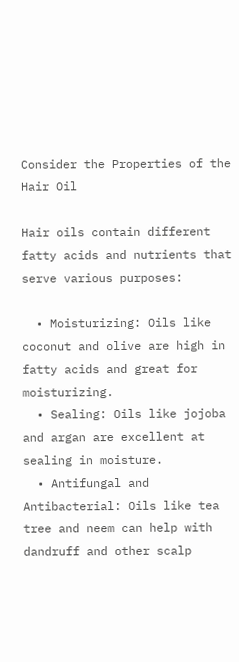Consider the Properties of the Hair Oil

Hair oils contain different fatty acids and nutrients that serve various purposes:

  • Moisturizing: Oils like coconut and olive are high in fatty acids and great for moisturizing.
  • Sealing: Oils like jojoba and argan are excellent at sealing in moisture.
  • Antifungal and Antibacterial: Oils like tea tree and neem can help with dandruff and other scalp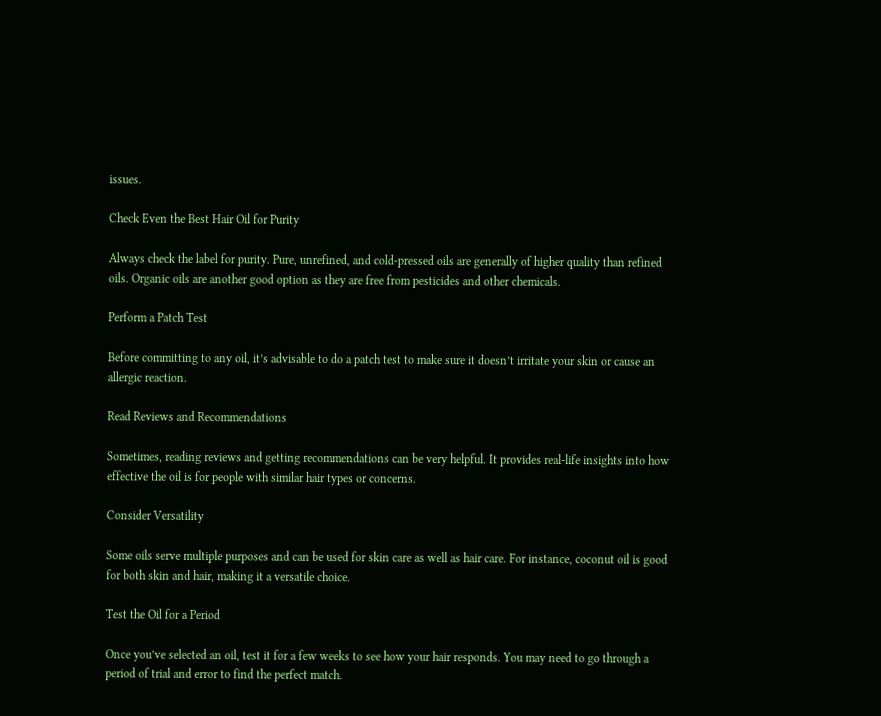issues.

Check Even the Best Hair Oil for Purity

Always check the label for purity. Pure, unrefined, and cold-pressed oils are generally of higher quality than refined oils. Organic oils are another good option as they are free from pesticides and other chemicals.

Perform a Patch Test

Before committing to any oil, it’s advisable to do a patch test to make sure it doesn’t irritate your skin or cause an allergic reaction.

Read Reviews and Recommendations

Sometimes, reading reviews and getting recommendations can be very helpful. It provides real-life insights into how effective the oil is for people with similar hair types or concerns.

Consider Versatility

Some oils serve multiple purposes and can be used for skin care as well as hair care. For instance, coconut oil is good for both skin and hair, making it a versatile choice.

Test the Oil for a Period

Once you’ve selected an oil, test it for a few weeks to see how your hair responds. You may need to go through a period of trial and error to find the perfect match.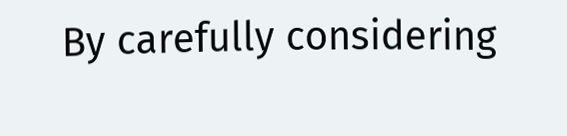By carefully considering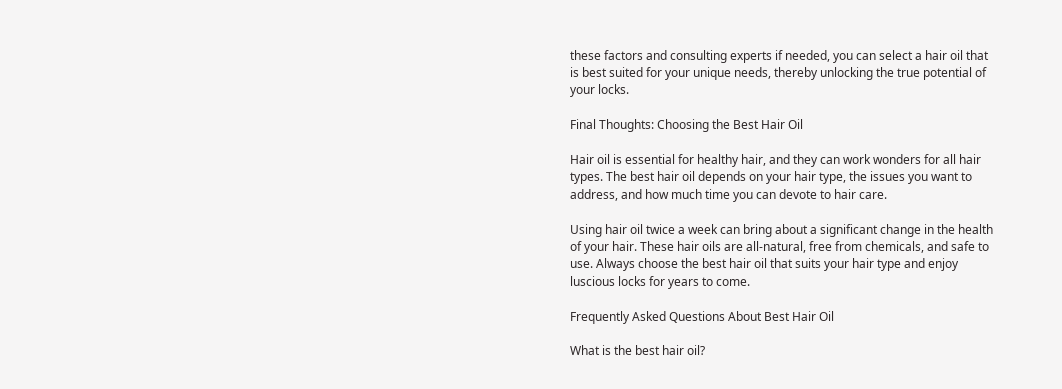these factors and consulting experts if needed, you can select a hair oil that is best suited for your unique needs, thereby unlocking the true potential of your locks.

Final Thoughts: Choosing the Best Hair Oil

Hair oil is essential for healthy hair, and they can work wonders for all hair types. The best hair oil depends on your hair type, the issues you want to address, and how much time you can devote to hair care.

Using hair oil twice a week can bring about a significant change in the health of your hair. These hair oils are all-natural, free from chemicals, and safe to use. Always choose the best hair oil that suits your hair type and enjoy luscious locks for years to come.

Frequently Asked Questions About Best Hair Oil

What is the best hair oil?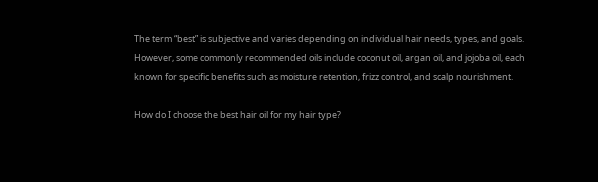The term “best” is subjective and varies depending on individual hair needs, types, and goals. However, some commonly recommended oils include coconut oil, argan oil, and jojoba oil, each known for specific benefits such as moisture retention, frizz control, and scalp nourishment.

How do I choose the best hair oil for my hair type?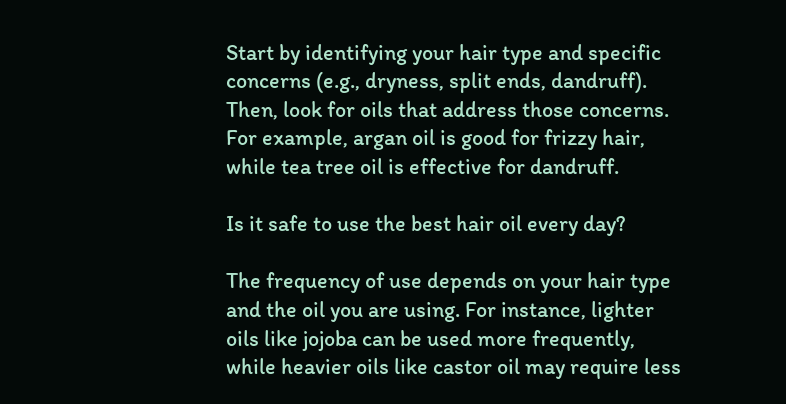Start by identifying your hair type and specific concerns (e.g., dryness, split ends, dandruff). Then, look for oils that address those concerns. For example, argan oil is good for frizzy hair, while tea tree oil is effective for dandruff.

Is it safe to use the best hair oil every day?

The frequency of use depends on your hair type and the oil you are using. For instance, lighter oils like jojoba can be used more frequently, while heavier oils like castor oil may require less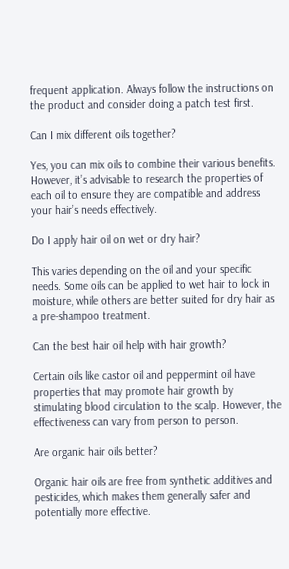frequent application. Always follow the instructions on the product and consider doing a patch test first.

Can I mix different oils together?

Yes, you can mix oils to combine their various benefits. However, it’s advisable to research the properties of each oil to ensure they are compatible and address your hair’s needs effectively.

Do I apply hair oil on wet or dry hair?

This varies depending on the oil and your specific needs. Some oils can be applied to wet hair to lock in moisture, while others are better suited for dry hair as a pre-shampoo treatment.

Can the best hair oil help with hair growth?

Certain oils like castor oil and peppermint oil have properties that may promote hair growth by stimulating blood circulation to the scalp. However, the effectiveness can vary from person to person.

Are organic hair oils better?

Organic hair oils are free from synthetic additives and pesticides, which makes them generally safer and potentially more effective.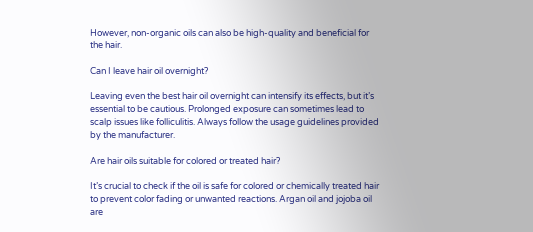However, non-organic oils can also be high-quality and beneficial for the hair.

Can I leave hair oil overnight?

Leaving even the best hair oil overnight can intensify its effects, but it’s essential to be cautious. Prolonged exposure can sometimes lead to scalp issues like folliculitis. Always follow the usage guidelines provided by the manufacturer.

Are hair oils suitable for colored or treated hair?

It’s crucial to check if the oil is safe for colored or chemically treated hair to prevent color fading or unwanted reactions. Argan oil and jojoba oil are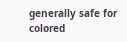generally safe for colored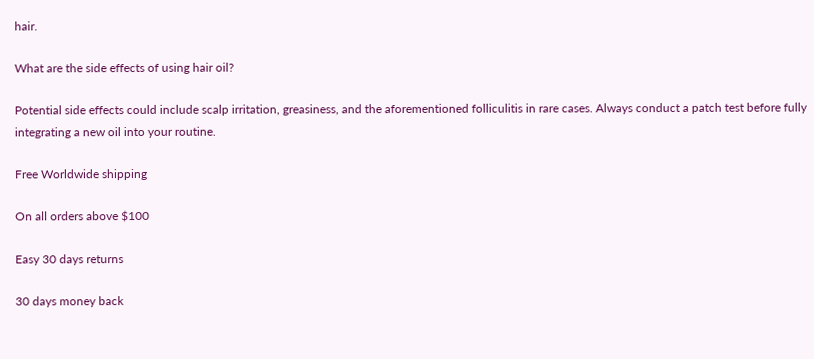hair.

What are the side effects of using hair oil?

Potential side effects could include scalp irritation, greasiness, and the aforementioned folliculitis in rare cases. Always conduct a patch test before fully integrating a new oil into your routine.

Free Worldwide shipping

On all orders above $100

Easy 30 days returns

30 days money back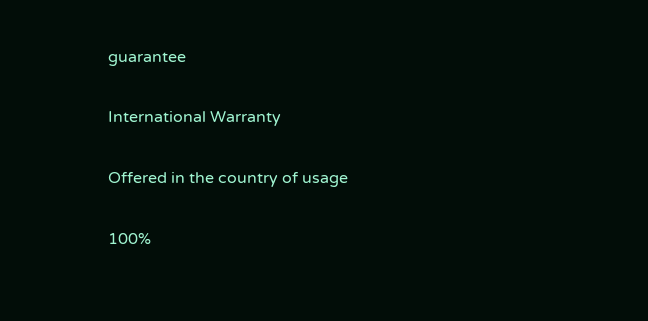guarantee

International Warranty

Offered in the country of usage

100%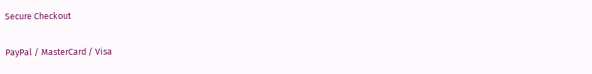Secure Checkout

PayPal / MasterCard / Visa